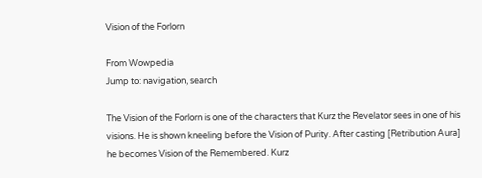Vision of the Forlorn

From Wowpedia
Jump to: navigation, search

The Vision of the Forlorn is one of the characters that Kurz the Revelator sees in one of his visions. He is shown kneeling before the Vision of Purity. After casting [Retribution Aura] he becomes Vision of the Remembered. Kurz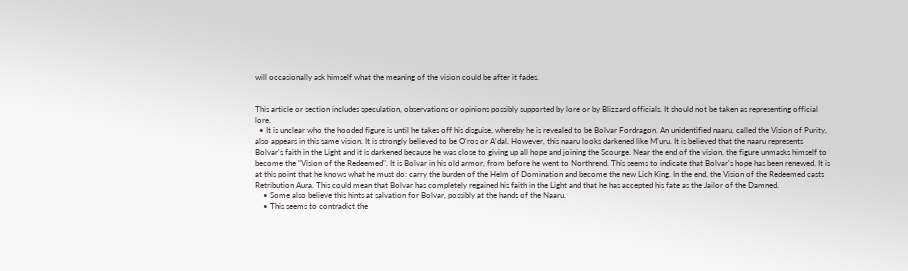will occasionally ask himself what the meaning of the vision could be after it fades.


This article or section includes speculation, observations or opinions possibly supported by lore or by Blizzard officials. It should not be taken as representing official lore.
  • It is unclear who the hooded figure is until he takes off his disguise, whereby he is revealed to be Bolvar Fordragon. An unidentified naaru, called the Vision of Purity, also appears in this same vision. It is strongly believed to be O'ros or A'dal. However, this naaru looks darkened like M'uru. It is believed that the naaru represents Bolvar's faith in the Light and it is darkened because he was close to giving up all hope and joining the Scourge. Near the end of the vision, the figure unmasks himself to become the "Vision of the Redeemed". It is Bolvar in his old armor, from before he went to Northrend. This seems to indicate that Bolvar's hope has been renewed. It is at this point that he knows what he must do: carry the burden of the Helm of Domination and become the new Lich King. In the end, the Vision of the Redeemed casts Retribution Aura. This could mean that Bolvar has completely regained his faith in the Light and that he has accepted his fate as the Jailor of the Damned.
    • Some also believe this hints at salvation for Bolvar, possibly at the hands of the Naaru.
    • This seems to contradict the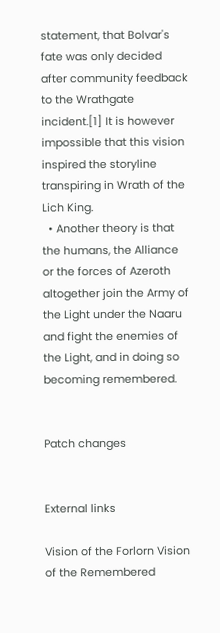statement, that Bolvar's fate was only decided after community feedback to the Wrathgate incident.[1] It is however impossible that this vision inspired the storyline transpiring in Wrath of the Lich King.
  • Another theory is that the humans, the Alliance or the forces of Azeroth altogether join the Army of the Light under the Naaru and fight the enemies of the Light, and in doing so becoming remembered.


Patch changes


External links

Vision of the Forlorn Vision of the Remembered